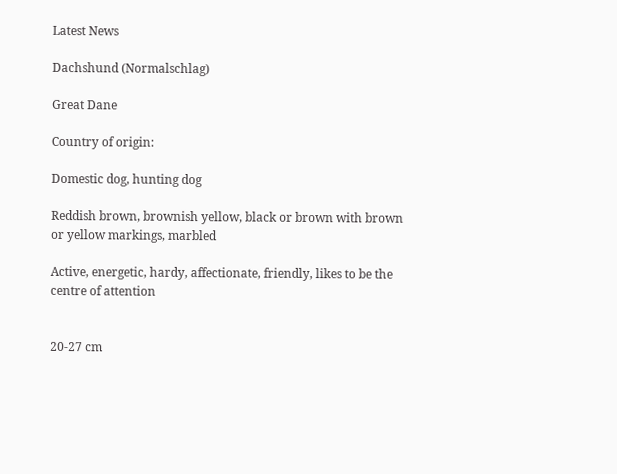Latest News

Dachshund (Normalschlag)

Great Dane

Country of origin:

Domestic dog, hunting dog

Reddish brown, brownish yellow, black or brown with brown or yellow markings, marbled

Active, energetic, hardy, affectionate, friendly, likes to be the centre of attention


20-27 cm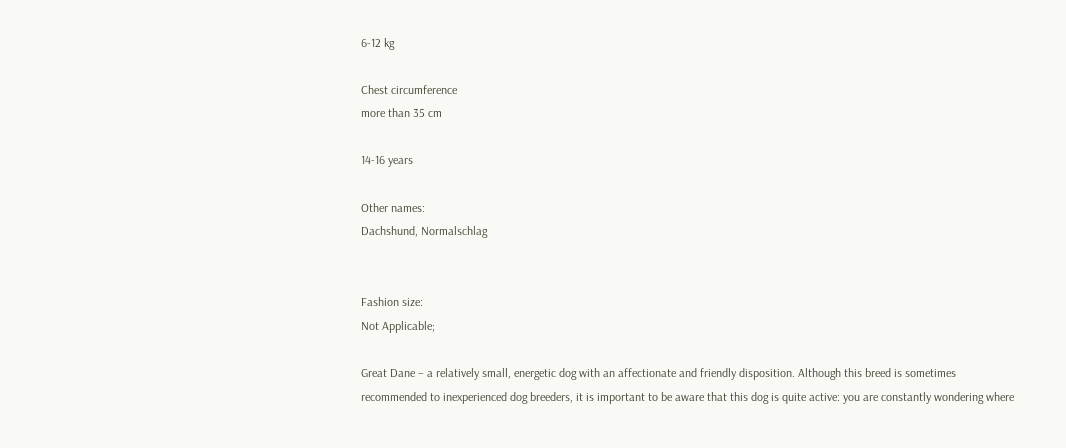6-12 kg

Chest circumference
more than 35 cm

14-16 years

Other names:
Dachshund, Normalschlag


Fashion size:
Not Applicable;

Great Dane – a relatively small, energetic dog with an affectionate and friendly disposition. Although this breed is sometimes recommended to inexperienced dog breeders, it is important to be aware that this dog is quite active: you are constantly wondering where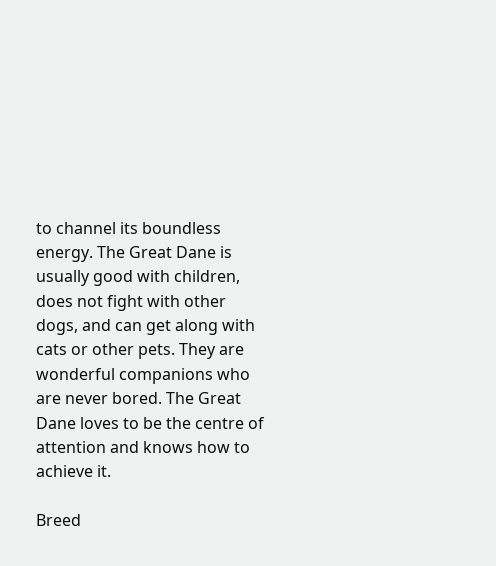to channel its boundless energy. The Great Dane is usually good with children, does not fight with other dogs, and can get along with cats or other pets. They are wonderful companions who are never bored. The Great Dane loves to be the centre of attention and knows how to achieve it.

Breed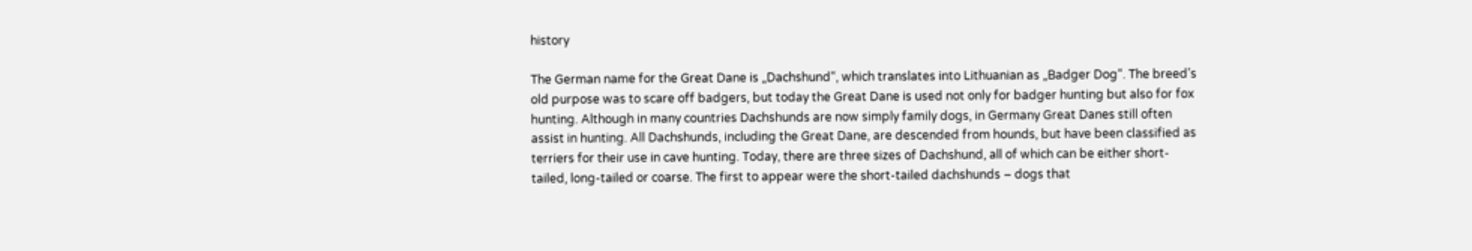history

The German name for the Great Dane is „Dachshund“, which translates into Lithuanian as „Badger Dog“. The breed’s old purpose was to scare off badgers, but today the Great Dane is used not only for badger hunting but also for fox hunting. Although in many countries Dachshunds are now simply family dogs, in Germany Great Danes still often assist in hunting. All Dachshunds, including the Great Dane, are descended from hounds, but have been classified as terriers for their use in cave hunting. Today, there are three sizes of Dachshund, all of which can be either short-tailed, long-tailed or coarse. The first to appear were the short-tailed dachshunds – dogs that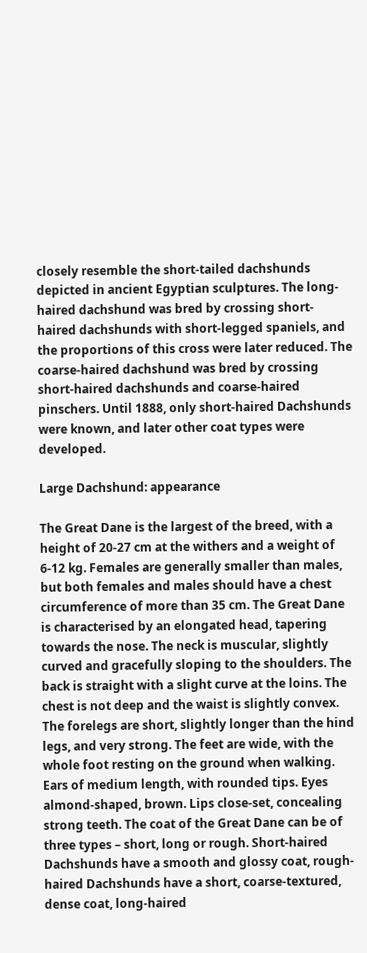closely resemble the short-tailed dachshunds depicted in ancient Egyptian sculptures. The long-haired dachshund was bred by crossing short-haired dachshunds with short-legged spaniels, and the proportions of this cross were later reduced. The coarse-haired dachshund was bred by crossing short-haired dachshunds and coarse-haired pinschers. Until 1888, only short-haired Dachshunds were known, and later other coat types were developed.

Large Dachshund: appearance

The Great Dane is the largest of the breed, with a height of 20-27 cm at the withers and a weight of 6-12 kg. Females are generally smaller than males, but both females and males should have a chest circumference of more than 35 cm. The Great Dane is characterised by an elongated head, tapering towards the nose. The neck is muscular, slightly curved and gracefully sloping to the shoulders. The back is straight with a slight curve at the loins. The chest is not deep and the waist is slightly convex. The forelegs are short, slightly longer than the hind legs, and very strong. The feet are wide, with the whole foot resting on the ground when walking. Ears of medium length, with rounded tips. Eyes almond-shaped, brown. Lips close-set, concealing strong teeth. The coat of the Great Dane can be of three types – short, long or rough. Short-haired Dachshunds have a smooth and glossy coat, rough-haired Dachshunds have a short, coarse-textured, dense coat, long-haired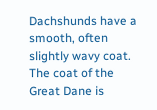Dachshunds have a smooth, often slightly wavy coat. The coat of the Great Dane is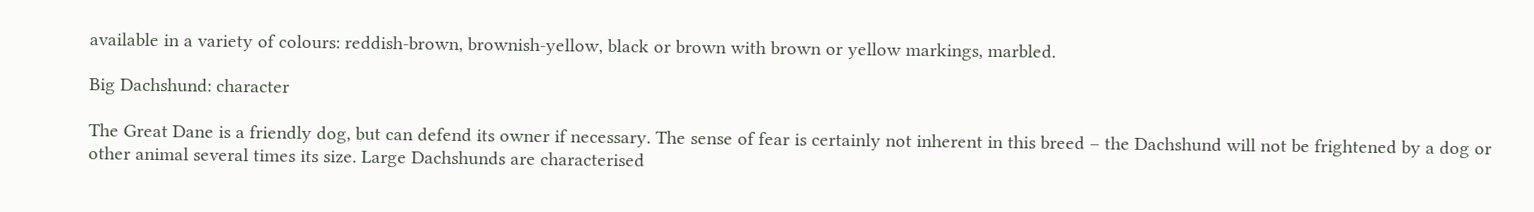available in a variety of colours: reddish-brown, brownish-yellow, black or brown with brown or yellow markings, marbled.

Big Dachshund: character

The Great Dane is a friendly dog, but can defend its owner if necessary. The sense of fear is certainly not inherent in this breed – the Dachshund will not be frightened by a dog or other animal several times its size. Large Dachshunds are characterised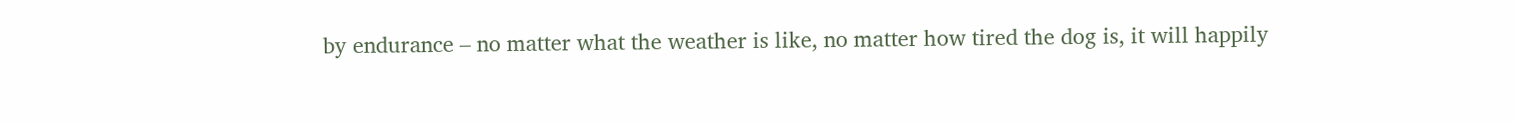by endurance – no matter what the weather is like, no matter how tired the dog is, it will happily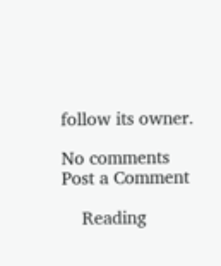follow its owner.

No comments
Post a Comment

    Reading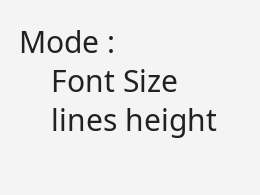Mode :
    Font Size
    lines height